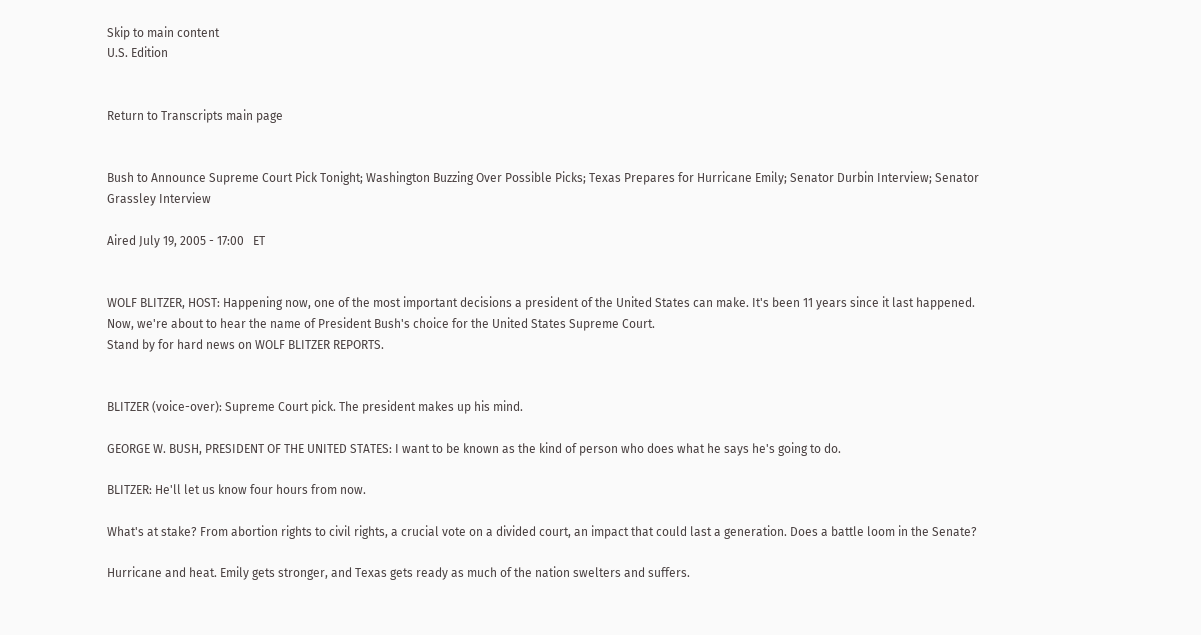Skip to main content
U.S. Edition


Return to Transcripts main page


Bush to Announce Supreme Court Pick Tonight; Washington Buzzing Over Possible Picks; Texas Prepares for Hurricane Emily; Senator Durbin Interview; Senator Grassley Interview

Aired July 19, 2005 - 17:00   ET


WOLF BLITZER, HOST: Happening now, one of the most important decisions a president of the United States can make. It's been 11 years since it last happened. Now, we're about to hear the name of President Bush's choice for the United States Supreme Court.
Stand by for hard news on WOLF BLITZER REPORTS.


BLITZER (voice-over): Supreme Court pick. The president makes up his mind.

GEORGE W. BUSH, PRESIDENT OF THE UNITED STATES: I want to be known as the kind of person who does what he says he's going to do.

BLITZER: He'll let us know four hours from now.

What's at stake? From abortion rights to civil rights, a crucial vote on a divided court, an impact that could last a generation. Does a battle loom in the Senate?

Hurricane and heat. Emily gets stronger, and Texas gets ready as much of the nation swelters and suffers.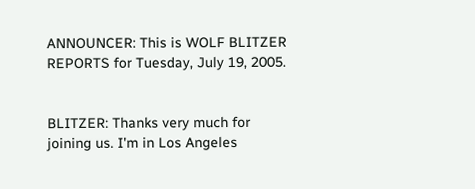ANNOUNCER: This is WOLF BLITZER REPORTS for Tuesday, July 19, 2005.


BLITZER: Thanks very much for joining us. I'm in Los Angeles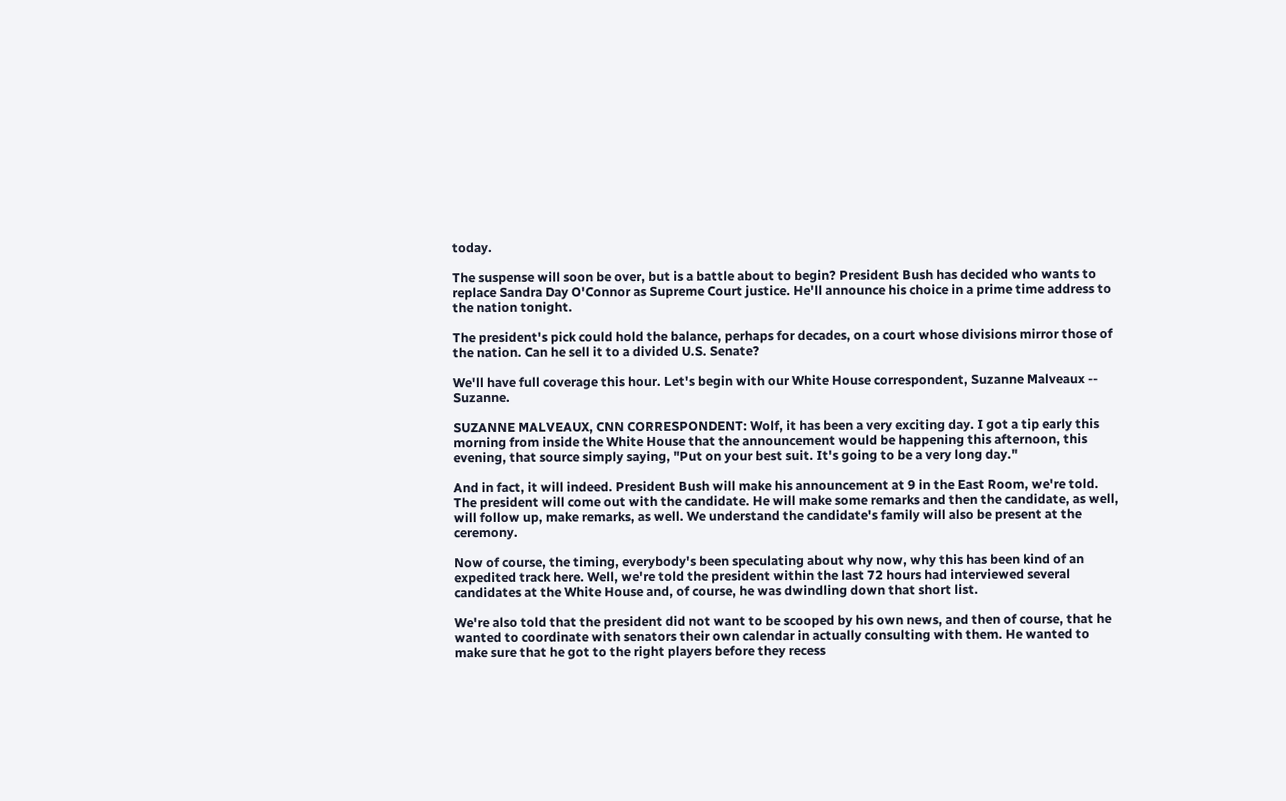today.

The suspense will soon be over, but is a battle about to begin? President Bush has decided who wants to replace Sandra Day O'Connor as Supreme Court justice. He'll announce his choice in a prime time address to the nation tonight.

The president's pick could hold the balance, perhaps for decades, on a court whose divisions mirror those of the nation. Can he sell it to a divided U.S. Senate?

We'll have full coverage this hour. Let's begin with our White House correspondent, Suzanne Malveaux -- Suzanne.

SUZANNE MALVEAUX, CNN CORRESPONDENT: Wolf, it has been a very exciting day. I got a tip early this morning from inside the White House that the announcement would be happening this afternoon, this evening, that source simply saying, "Put on your best suit. It's going to be a very long day."

And in fact, it will indeed. President Bush will make his announcement at 9 in the East Room, we're told. The president will come out with the candidate. He will make some remarks and then the candidate, as well, will follow up, make remarks, as well. We understand the candidate's family will also be present at the ceremony.

Now of course, the timing, everybody's been speculating about why now, why this has been kind of an expedited track here. Well, we're told the president within the last 72 hours had interviewed several candidates at the White House and, of course, he was dwindling down that short list.

We're also told that the president did not want to be scooped by his own news, and then of course, that he wanted to coordinate with senators their own calendar in actually consulting with them. He wanted to make sure that he got to the right players before they recess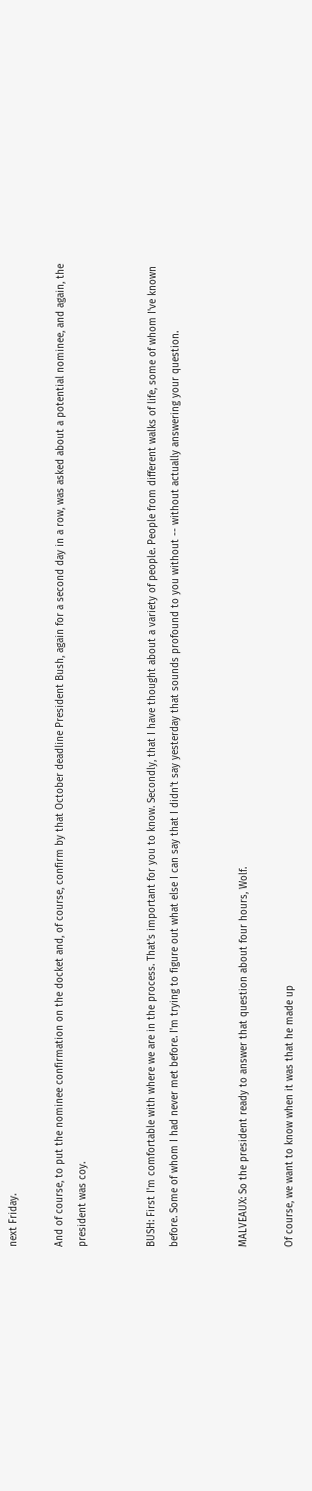next Friday.

And of course, to put the nominee confirmation on the docket and, of course, confirm by that October deadline President Bush, again for a second day in a row, was asked about a potential nominee, and again, the president was coy.


BUSH: First I'm comfortable with where we are in the process. That's important for you to know. Secondly, that I have thought about a variety of people. People from different walks of life, some of whom I've known before. Some of whom I had never met before. I'm trying to figure out what else I can say that I didn't say yesterday that sounds profound to you without -- without actually answering your question.


MALVEAUX: So the president ready to answer that question about four hours, Wolf.

Of course, we want to know when it was that he made up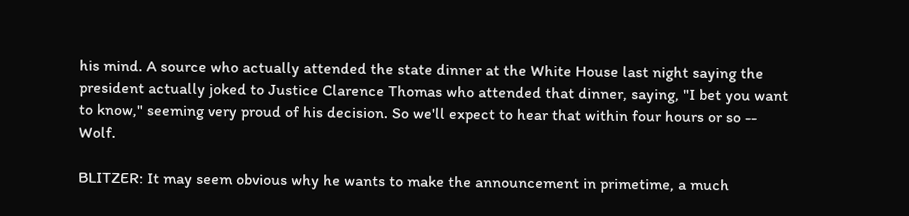his mind. A source who actually attended the state dinner at the White House last night saying the president actually joked to Justice Clarence Thomas who attended that dinner, saying, "I bet you want to know," seeming very proud of his decision. So we'll expect to hear that within four hours or so -- Wolf.

BLITZER: It may seem obvious why he wants to make the announcement in primetime, a much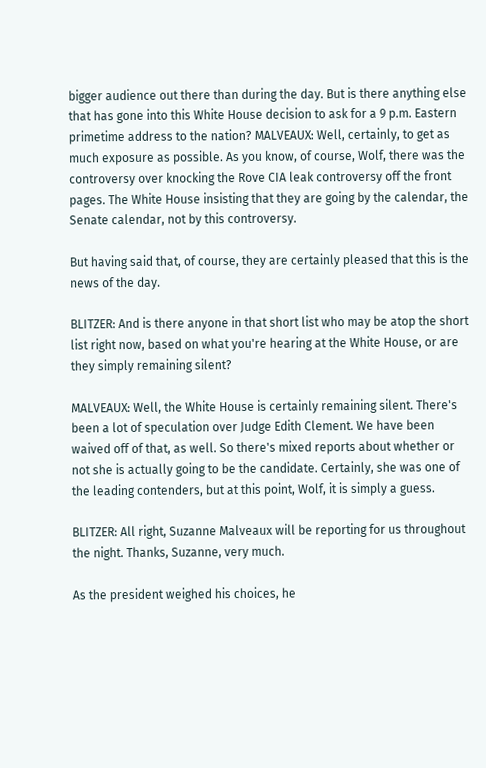bigger audience out there than during the day. But is there anything else that has gone into this White House decision to ask for a 9 p.m. Eastern primetime address to the nation? MALVEAUX: Well, certainly, to get as much exposure as possible. As you know, of course, Wolf, there was the controversy over knocking the Rove CIA leak controversy off the front pages. The White House insisting that they are going by the calendar, the Senate calendar, not by this controversy.

But having said that, of course, they are certainly pleased that this is the news of the day.

BLITZER: And is there anyone in that short list who may be atop the short list right now, based on what you're hearing at the White House, or are they simply remaining silent?

MALVEAUX: Well, the White House is certainly remaining silent. There's been a lot of speculation over Judge Edith Clement. We have been waived off of that, as well. So there's mixed reports about whether or not she is actually going to be the candidate. Certainly, she was one of the leading contenders, but at this point, Wolf, it is simply a guess.

BLITZER: All right, Suzanne Malveaux will be reporting for us throughout the night. Thanks, Suzanne, very much.

As the president weighed his choices, he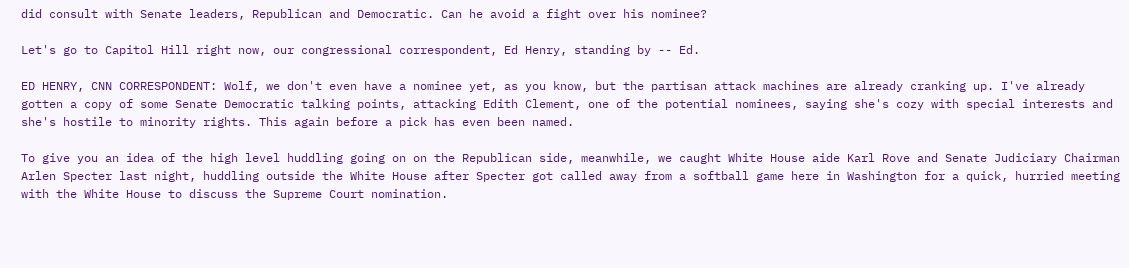did consult with Senate leaders, Republican and Democratic. Can he avoid a fight over his nominee?

Let's go to Capitol Hill right now, our congressional correspondent, Ed Henry, standing by -- Ed.

ED HENRY, CNN CORRESPONDENT: Wolf, we don't even have a nominee yet, as you know, but the partisan attack machines are already cranking up. I've already gotten a copy of some Senate Democratic talking points, attacking Edith Clement, one of the potential nominees, saying she's cozy with special interests and she's hostile to minority rights. This again before a pick has even been named.

To give you an idea of the high level huddling going on on the Republican side, meanwhile, we caught White House aide Karl Rove and Senate Judiciary Chairman Arlen Specter last night, huddling outside the White House after Specter got called away from a softball game here in Washington for a quick, hurried meeting with the White House to discuss the Supreme Court nomination.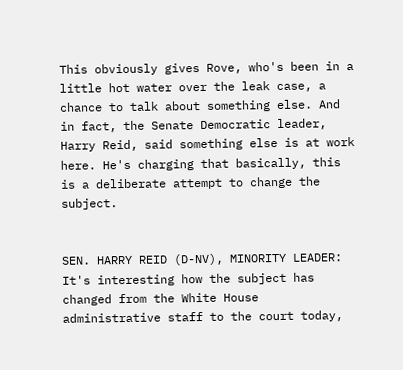This obviously gives Rove, who's been in a little hot water over the leak case, a chance to talk about something else. And in fact, the Senate Democratic leader, Harry Reid, said something else is at work here. He's charging that basically, this is a deliberate attempt to change the subject.


SEN. HARRY REID (D-NV), MINORITY LEADER: It's interesting how the subject has changed from the White House administrative staff to the court today,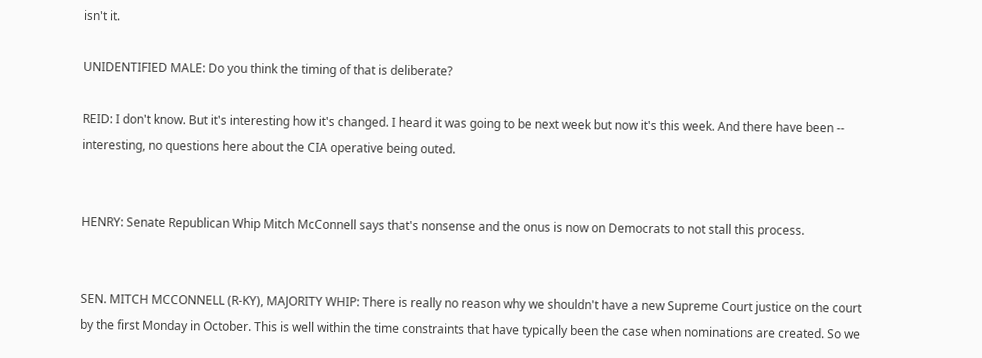isn't it.

UNIDENTIFIED MALE: Do you think the timing of that is deliberate?

REID: I don't know. But it's interesting how it's changed. I heard it was going to be next week but now it's this week. And there have been -- interesting, no questions here about the CIA operative being outed.


HENRY: Senate Republican Whip Mitch McConnell says that's nonsense and the onus is now on Democrats to not stall this process.


SEN. MITCH MCCONNELL (R-KY), MAJORITY WHIP: There is really no reason why we shouldn't have a new Supreme Court justice on the court by the first Monday in October. This is well within the time constraints that have typically been the case when nominations are created. So we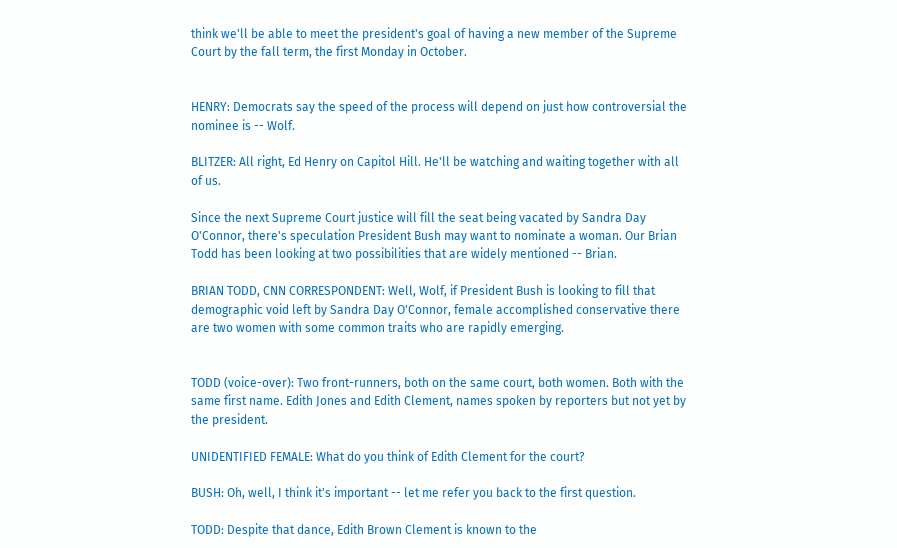think we'll be able to meet the president's goal of having a new member of the Supreme Court by the fall term, the first Monday in October.


HENRY: Democrats say the speed of the process will depend on just how controversial the nominee is -- Wolf.

BLITZER: All right, Ed Henry on Capitol Hill. He'll be watching and waiting together with all of us.

Since the next Supreme Court justice will fill the seat being vacated by Sandra Day O'Connor, there's speculation President Bush may want to nominate a woman. Our Brian Todd has been looking at two possibilities that are widely mentioned -- Brian.

BRIAN TODD, CNN CORRESPONDENT: Well, Wolf, if President Bush is looking to fill that demographic void left by Sandra Day O'Connor, female accomplished conservative there are two women with some common traits who are rapidly emerging.


TODD (voice-over): Two front-runners, both on the same court, both women. Both with the same first name. Edith Jones and Edith Clement, names spoken by reporters but not yet by the president.

UNIDENTIFIED FEMALE: What do you think of Edith Clement for the court?

BUSH: Oh, well, I think it's important -- let me refer you back to the first question.

TODD: Despite that dance, Edith Brown Clement is known to the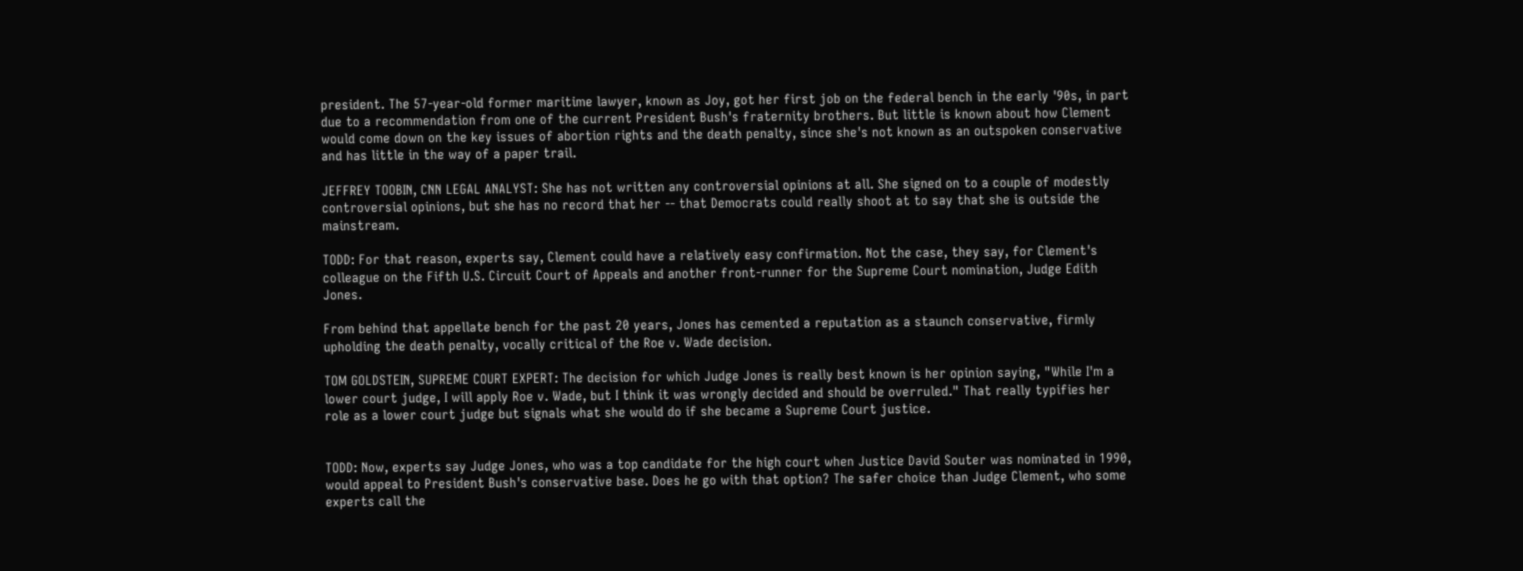president. The 57-year-old former maritime lawyer, known as Joy, got her first job on the federal bench in the early '90s, in part due to a recommendation from one of the current President Bush's fraternity brothers. But little is known about how Clement would come down on the key issues of abortion rights and the death penalty, since she's not known as an outspoken conservative and has little in the way of a paper trail.

JEFFREY TOOBIN, CNN LEGAL ANALYST: She has not written any controversial opinions at all. She signed on to a couple of modestly controversial opinions, but she has no record that her -- that Democrats could really shoot at to say that she is outside the mainstream.

TODD: For that reason, experts say, Clement could have a relatively easy confirmation. Not the case, they say, for Clement's colleague on the Fifth U.S. Circuit Court of Appeals and another front-runner for the Supreme Court nomination, Judge Edith Jones.

From behind that appellate bench for the past 20 years, Jones has cemented a reputation as a staunch conservative, firmly upholding the death penalty, vocally critical of the Roe v. Wade decision.

TOM GOLDSTEIN, SUPREME COURT EXPERT: The decision for which Judge Jones is really best known is her opinion saying, "While I'm a lower court judge, I will apply Roe v. Wade, but I think it was wrongly decided and should be overruled." That really typifies her role as a lower court judge but signals what she would do if she became a Supreme Court justice.


TODD: Now, experts say Judge Jones, who was a top candidate for the high court when Justice David Souter was nominated in 1990, would appeal to President Bush's conservative base. Does he go with that option? The safer choice than Judge Clement, who some experts call the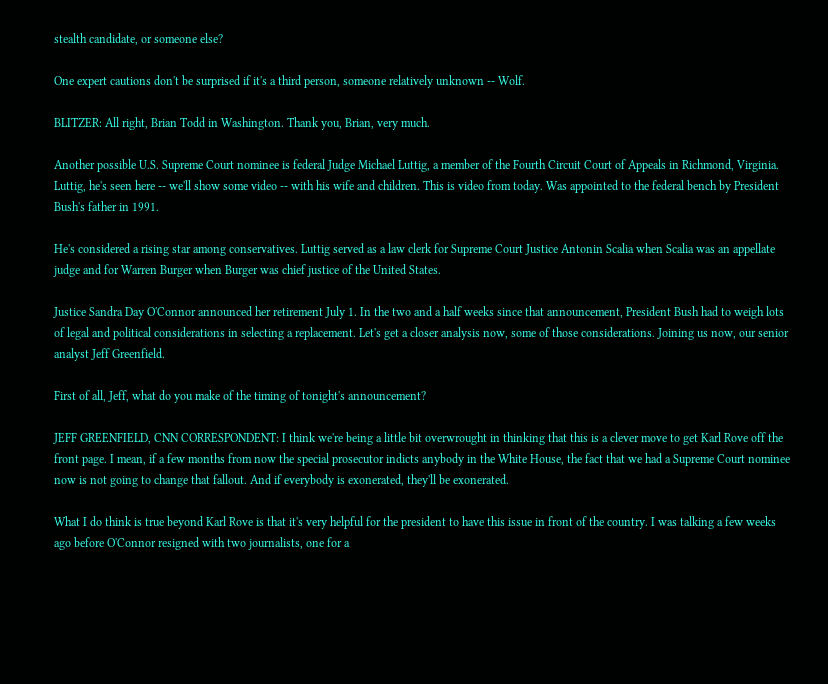stealth candidate, or someone else?

One expert cautions don't be surprised if it's a third person, someone relatively unknown -- Wolf.

BLITZER: All right, Brian Todd in Washington. Thank you, Brian, very much.

Another possible U.S. Supreme Court nominee is federal Judge Michael Luttig, a member of the Fourth Circuit Court of Appeals in Richmond, Virginia. Luttig, he's seen here -- we'll show some video -- with his wife and children. This is video from today. Was appointed to the federal bench by President Bush's father in 1991.

He's considered a rising star among conservatives. Luttig served as a law clerk for Supreme Court Justice Antonin Scalia when Scalia was an appellate judge and for Warren Burger when Burger was chief justice of the United States.

Justice Sandra Day O'Connor announced her retirement July 1. In the two and a half weeks since that announcement, President Bush had to weigh lots of legal and political considerations in selecting a replacement. Let's get a closer analysis now, some of those considerations. Joining us now, our senior analyst Jeff Greenfield.

First of all, Jeff, what do you make of the timing of tonight's announcement?

JEFF GREENFIELD, CNN CORRESPONDENT: I think we're being a little bit overwrought in thinking that this is a clever move to get Karl Rove off the front page. I mean, if a few months from now the special prosecutor indicts anybody in the White House, the fact that we had a Supreme Court nominee now is not going to change that fallout. And if everybody is exonerated, they'll be exonerated.

What I do think is true beyond Karl Rove is that it's very helpful for the president to have this issue in front of the country. I was talking a few weeks ago before O'Connor resigned with two journalists, one for a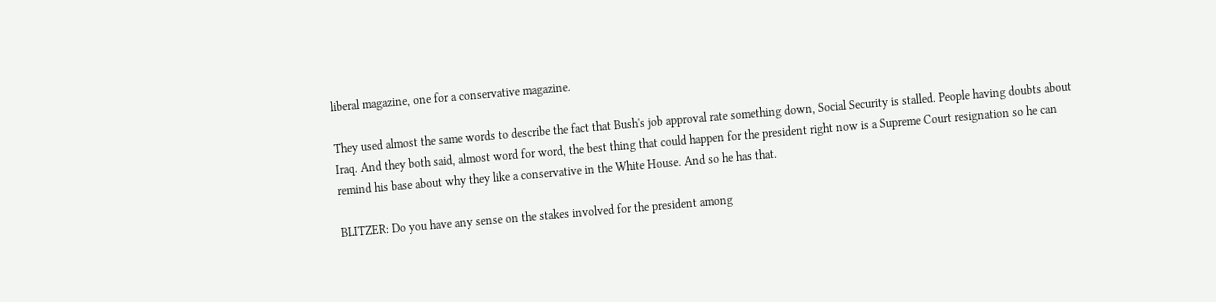liberal magazine, one for a conservative magazine.

They used almost the same words to describe the fact that Bush's job approval rate something down, Social Security is stalled. People having doubts about Iraq. And they both said, almost word for word, the best thing that could happen for the president right now is a Supreme Court resignation so he can remind his base about why they like a conservative in the White House. And so he has that.

BLITZER: Do you have any sense on the stakes involved for the president among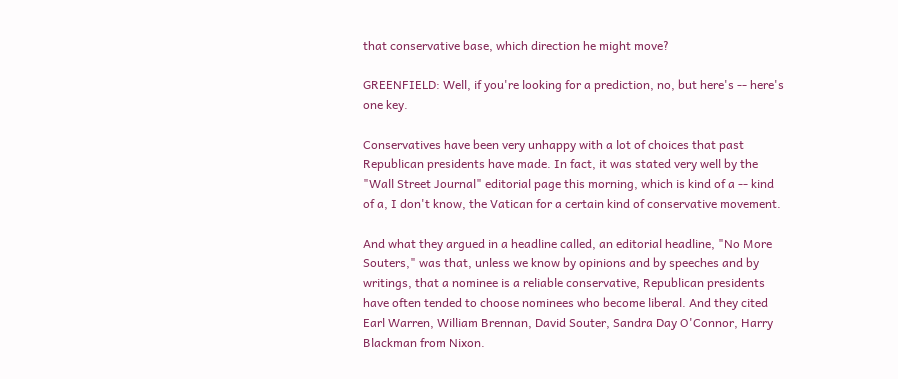that conservative base, which direction he might move?

GREENFIELD: Well, if you're looking for a prediction, no, but here's -- here's one key.

Conservatives have been very unhappy with a lot of choices that past Republican presidents have made. In fact, it was stated very well by the "Wall Street Journal" editorial page this morning, which is kind of a -- kind of a, I don't know, the Vatican for a certain kind of conservative movement.

And what they argued in a headline called, an editorial headline, "No More Souters," was that, unless we know by opinions and by speeches and by writings, that a nominee is a reliable conservative, Republican presidents have often tended to choose nominees who become liberal. And they cited Earl Warren, William Brennan, David Souter, Sandra Day O'Connor, Harry Blackman from Nixon.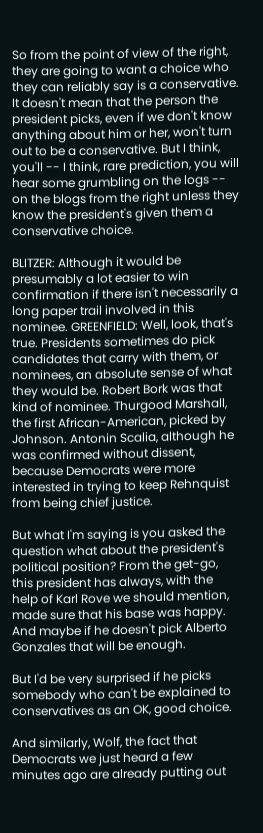So from the point of view of the right, they are going to want a choice who they can reliably say is a conservative. It doesn't mean that the person the president picks, even if we don't know anything about him or her, won't turn out to be a conservative. But I think, you'll -- I think, rare prediction, you will hear some grumbling on the logs -- on the blogs from the right unless they know the president's given them a conservative choice.

BLITZER: Although it would be presumably a lot easier to win confirmation if there isn't necessarily a long paper trail involved in this nominee. GREENFIELD: Well, look, that's true. Presidents sometimes do pick candidates that carry with them, or nominees, an absolute sense of what they would be. Robert Bork was that kind of nominee. Thurgood Marshall, the first African-American, picked by Johnson. Antonin Scalia, although he was confirmed without dissent, because Democrats were more interested in trying to keep Rehnquist from being chief justice.

But what I'm saying is you asked the question what about the president's political position? From the get-go, this president has always, with the help of Karl Rove we should mention, made sure that his base was happy. And maybe if he doesn't pick Alberto Gonzales that will be enough.

But I'd be very surprised if he picks somebody who can't be explained to conservatives as an OK, good choice.

And similarly, Wolf, the fact that Democrats we just heard a few minutes ago are already putting out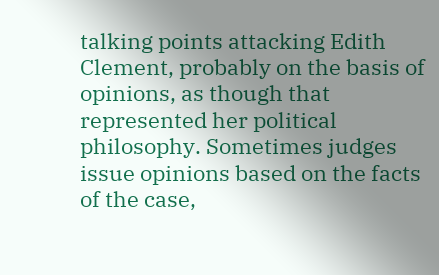talking points attacking Edith Clement, probably on the basis of opinions, as though that represented her political philosophy. Sometimes judges issue opinions based on the facts of the case,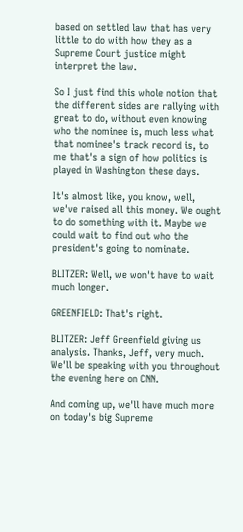based on settled law that has very little to do with how they as a Supreme Court justice might interpret the law.

So I just find this whole notion that the different sides are rallying with great to do, without even knowing who the nominee is, much less what that nominee's track record is, to me that's a sign of how politics is played in Washington these days.

It's almost like, you know, well, we've raised all this money. We ought to do something with it. Maybe we could wait to find out who the president's going to nominate.

BLITZER: Well, we won't have to wait much longer.

GREENFIELD: That's right.

BLITZER: Jeff Greenfield giving us analysis. Thanks, Jeff, very much. We'll be speaking with you throughout the evening here on CNN.

And coming up, we'll have much more on today's big Supreme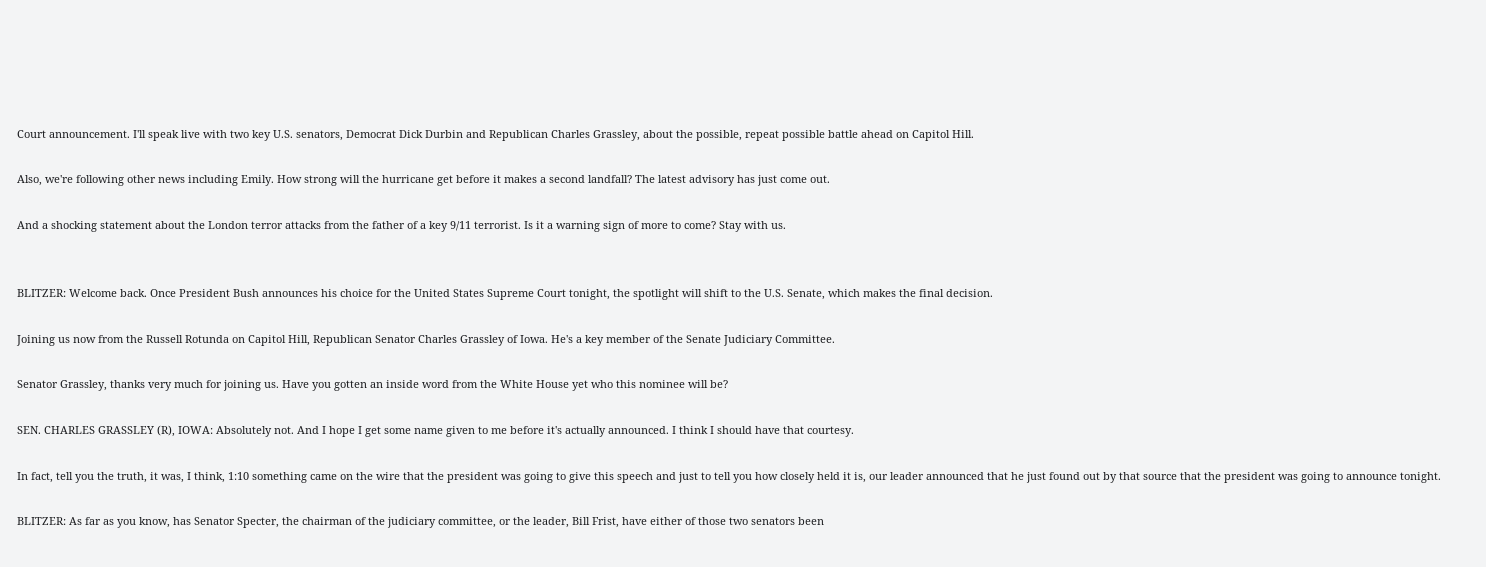Court announcement. I'll speak live with two key U.S. senators, Democrat Dick Durbin and Republican Charles Grassley, about the possible, repeat possible battle ahead on Capitol Hill.

Also, we're following other news including Emily. How strong will the hurricane get before it makes a second landfall? The latest advisory has just come out.

And a shocking statement about the London terror attacks from the father of a key 9/11 terrorist. Is it a warning sign of more to come? Stay with us.


BLITZER: Welcome back. Once President Bush announces his choice for the United States Supreme Court tonight, the spotlight will shift to the U.S. Senate, which makes the final decision.

Joining us now from the Russell Rotunda on Capitol Hill, Republican Senator Charles Grassley of Iowa. He's a key member of the Senate Judiciary Committee.

Senator Grassley, thanks very much for joining us. Have you gotten an inside word from the White House yet who this nominee will be?

SEN. CHARLES GRASSLEY (R), IOWA: Absolutely not. And I hope I get some name given to me before it's actually announced. I think I should have that courtesy.

In fact, tell you the truth, it was, I think, 1:10 something came on the wire that the president was going to give this speech and just to tell you how closely held it is, our leader announced that he just found out by that source that the president was going to announce tonight.

BLITZER: As far as you know, has Senator Specter, the chairman of the judiciary committee, or the leader, Bill Frist, have either of those two senators been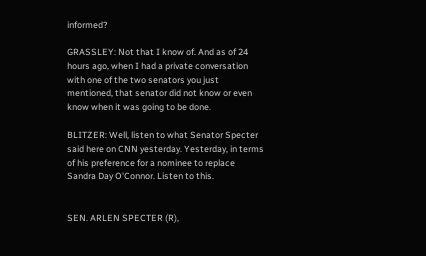informed?

GRASSLEY: Not that I know of. And as of 24 hours ago, when I had a private conversation with one of the two senators you just mentioned, that senator did not know or even know when it was going to be done.

BLITZER: Well, listen to what Senator Specter said here on CNN yesterday. Yesterday, in terms of his preference for a nominee to replace Sandra Day O'Connor. Listen to this.


SEN. ARLEN SPECTER (R),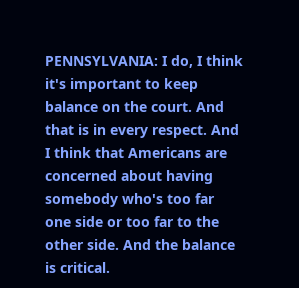PENNSYLVANIA: I do, I think it's important to keep balance on the court. And that is in every respect. And I think that Americans are concerned about having somebody who's too far one side or too far to the other side. And the balance is critical.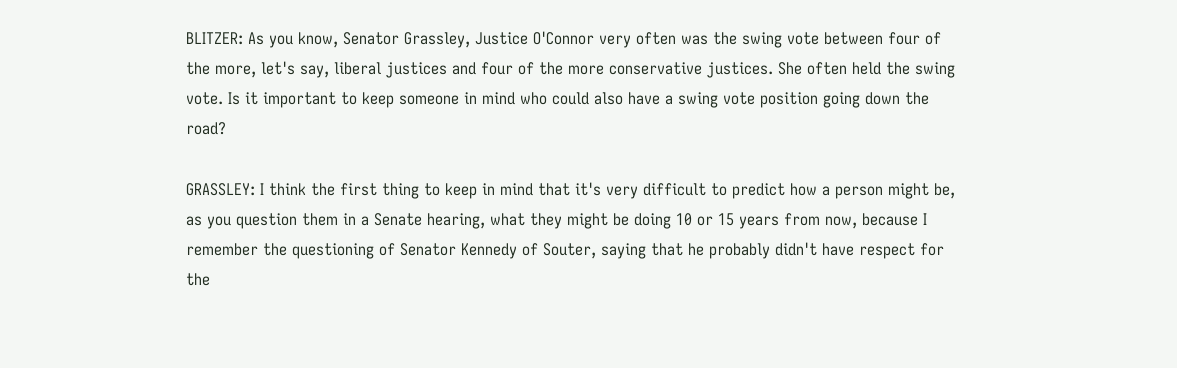BLITZER: As you know, Senator Grassley, Justice O'Connor very often was the swing vote between four of the more, let's say, liberal justices and four of the more conservative justices. She often held the swing vote. Is it important to keep someone in mind who could also have a swing vote position going down the road?

GRASSLEY: I think the first thing to keep in mind that it's very difficult to predict how a person might be, as you question them in a Senate hearing, what they might be doing 10 or 15 years from now, because I remember the questioning of Senator Kennedy of Souter, saying that he probably didn't have respect for the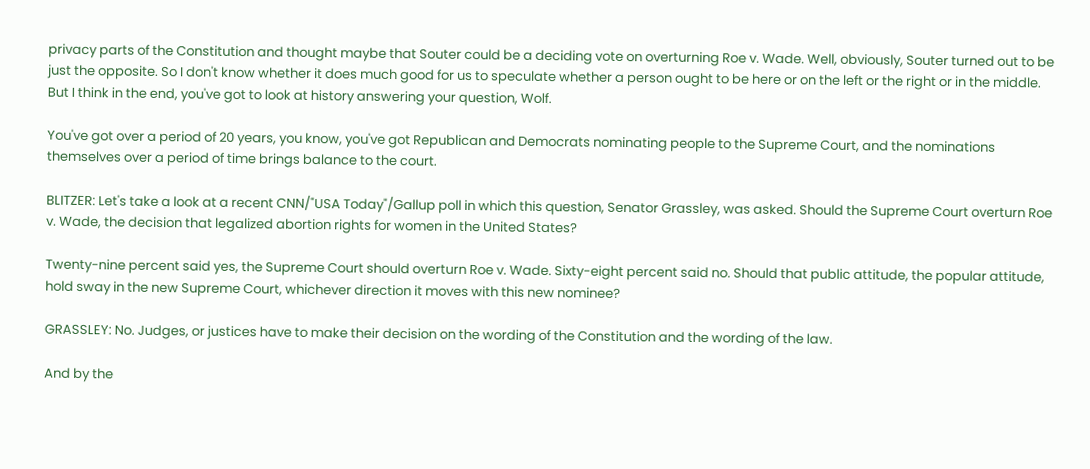privacy parts of the Constitution and thought maybe that Souter could be a deciding vote on overturning Roe v. Wade. Well, obviously, Souter turned out to be just the opposite. So I don't know whether it does much good for us to speculate whether a person ought to be here or on the left or the right or in the middle. But I think in the end, you've got to look at history answering your question, Wolf.

You've got over a period of 20 years, you know, you've got Republican and Democrats nominating people to the Supreme Court, and the nominations themselves over a period of time brings balance to the court.

BLITZER: Let's take a look at a recent CNN/"USA Today"/Gallup poll in which this question, Senator Grassley, was asked. Should the Supreme Court overturn Roe v. Wade, the decision that legalized abortion rights for women in the United States?

Twenty-nine percent said yes, the Supreme Court should overturn Roe v. Wade. Sixty-eight percent said no. Should that public attitude, the popular attitude, hold sway in the new Supreme Court, whichever direction it moves with this new nominee?

GRASSLEY: No. Judges, or justices have to make their decision on the wording of the Constitution and the wording of the law.

And by the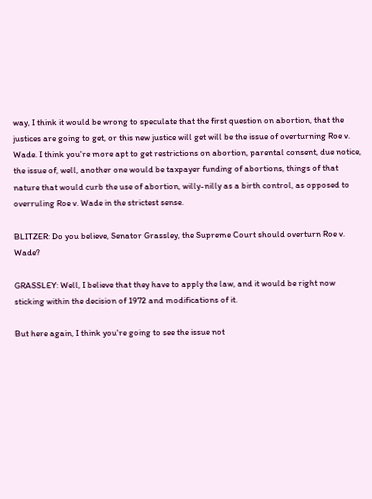way, I think it would be wrong to speculate that the first question on abortion, that the justices are going to get, or this new justice will get will be the issue of overturning Roe v. Wade. I think you're more apt to get restrictions on abortion, parental consent, due notice, the issue of, well, another one would be taxpayer funding of abortions, things of that nature that would curb the use of abortion, willy-nilly as a birth control, as opposed to overruling Roe v. Wade in the strictest sense.

BLITZER: Do you believe, Senator Grassley, the Supreme Court should overturn Roe v. Wade?

GRASSLEY: Well, I believe that they have to apply the law, and it would be right now sticking within the decision of 1972 and modifications of it.

But here again, I think you're going to see the issue not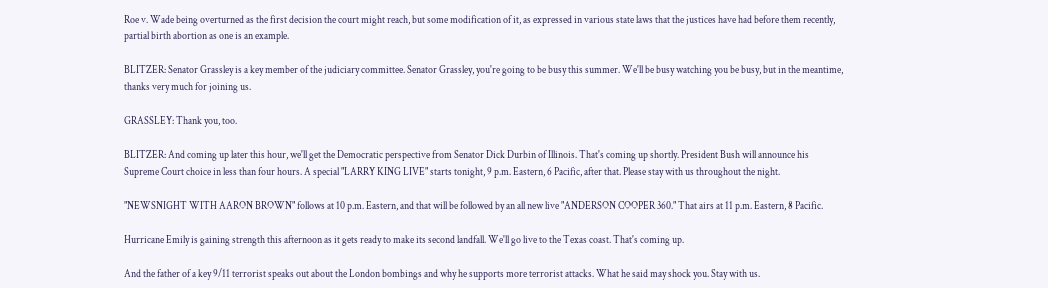Roe v. Wade being overturned as the first decision the court might reach, but some modification of it, as expressed in various state laws that the justices have had before them recently, partial birth abortion as one is an example.

BLITZER: Senator Grassley is a key member of the judiciary committee. Senator Grassley, you're going to be busy this summer. We'll be busy watching you be busy, but in the meantime, thanks very much for joining us.

GRASSLEY: Thank you, too.

BLITZER: And coming up later this hour, we'll get the Democratic perspective from Senator Dick Durbin of Illinois. That's coming up shortly. President Bush will announce his Supreme Court choice in less than four hours. A special "LARRY KING LIVE" starts tonight, 9 p.m. Eastern, 6 Pacific, after that. Please stay with us throughout the night.

"NEWSNIGHT WITH AARON BROWN" follows at 10 p.m. Eastern, and that will be followed by an all new live "ANDERSON COOPER 360." That airs at 11 p.m. Eastern, 8 Pacific.

Hurricane Emily is gaining strength this afternoon as it gets ready to make its second landfall. We'll go live to the Texas coast. That's coming up.

And the father of a key 9/11 terrorist speaks out about the London bombings and why he supports more terrorist attacks. What he said may shock you. Stay with us.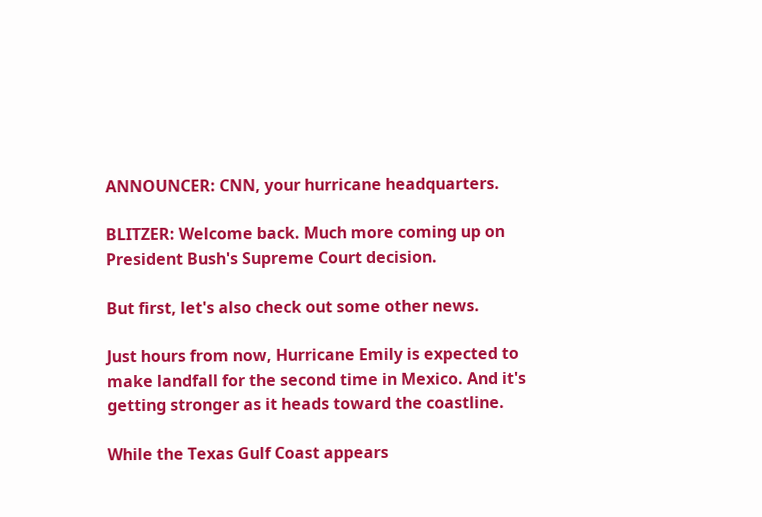ANNOUNCER: CNN, your hurricane headquarters.

BLITZER: Welcome back. Much more coming up on President Bush's Supreme Court decision.

But first, let's also check out some other news.

Just hours from now, Hurricane Emily is expected to make landfall for the second time in Mexico. And it's getting stronger as it heads toward the coastline.

While the Texas Gulf Coast appears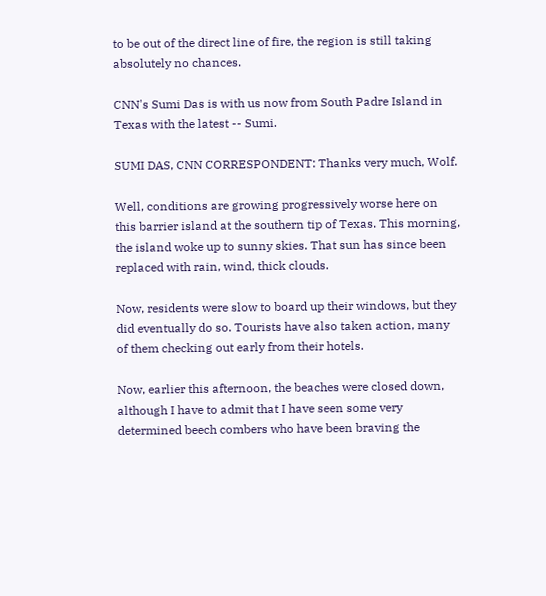to be out of the direct line of fire, the region is still taking absolutely no chances.

CNN's Sumi Das is with us now from South Padre Island in Texas with the latest -- Sumi.

SUMI DAS, CNN CORRESPONDENT: Thanks very much, Wolf.

Well, conditions are growing progressively worse here on this barrier island at the southern tip of Texas. This morning, the island woke up to sunny skies. That sun has since been replaced with rain, wind, thick clouds.

Now, residents were slow to board up their windows, but they did eventually do so. Tourists have also taken action, many of them checking out early from their hotels.

Now, earlier this afternoon, the beaches were closed down, although I have to admit that I have seen some very determined beech combers who have been braving the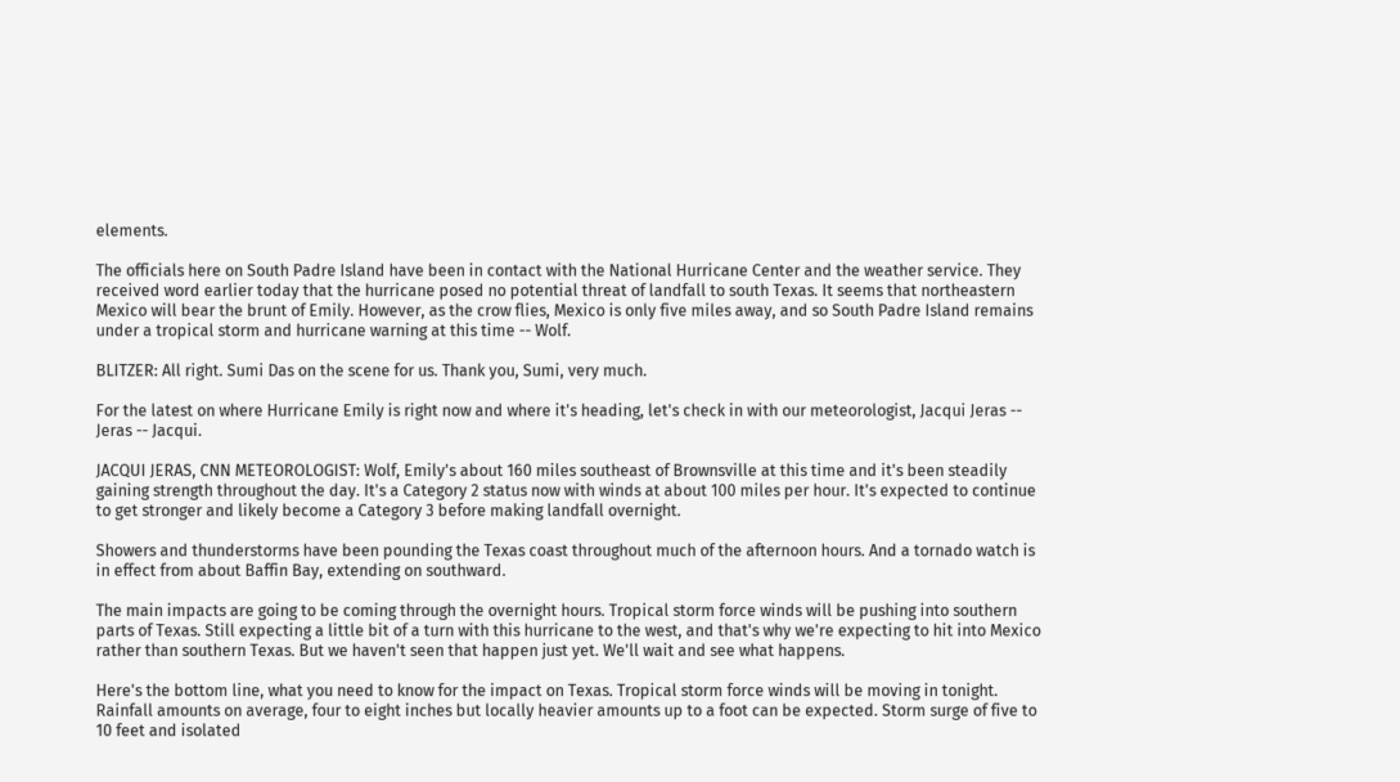elements.

The officials here on South Padre Island have been in contact with the National Hurricane Center and the weather service. They received word earlier today that the hurricane posed no potential threat of landfall to south Texas. It seems that northeastern Mexico will bear the brunt of Emily. However, as the crow flies, Mexico is only five miles away, and so South Padre Island remains under a tropical storm and hurricane warning at this time -- Wolf.

BLITZER: All right. Sumi Das on the scene for us. Thank you, Sumi, very much.

For the latest on where Hurricane Emily is right now and where it's heading, let's check in with our meteorologist, Jacqui Jeras -- Jeras -- Jacqui.

JACQUI JERAS, CNN METEOROLOGIST: Wolf, Emily's about 160 miles southeast of Brownsville at this time and it's been steadily gaining strength throughout the day. It's a Category 2 status now with winds at about 100 miles per hour. It's expected to continue to get stronger and likely become a Category 3 before making landfall overnight.

Showers and thunderstorms have been pounding the Texas coast throughout much of the afternoon hours. And a tornado watch is in effect from about Baffin Bay, extending on southward.

The main impacts are going to be coming through the overnight hours. Tropical storm force winds will be pushing into southern parts of Texas. Still expecting a little bit of a turn with this hurricane to the west, and that's why we're expecting to hit into Mexico rather than southern Texas. But we haven't seen that happen just yet. We'll wait and see what happens.

Here's the bottom line, what you need to know for the impact on Texas. Tropical storm force winds will be moving in tonight. Rainfall amounts on average, four to eight inches but locally heavier amounts up to a foot can be expected. Storm surge of five to 10 feet and isolated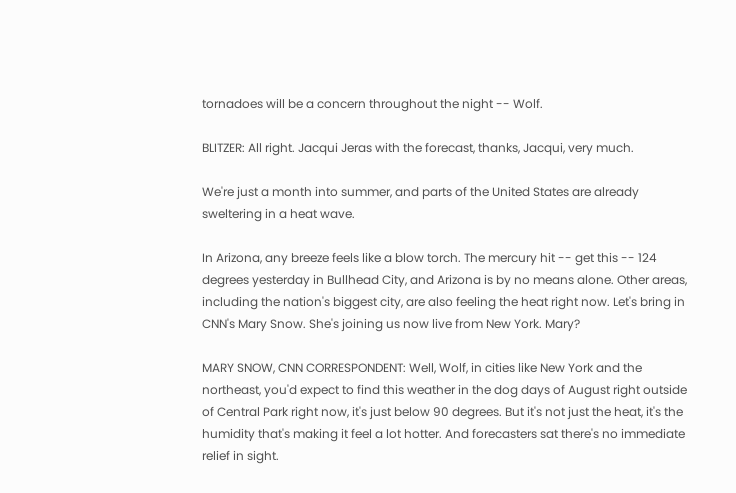tornadoes will be a concern throughout the night -- Wolf.

BLITZER: All right. Jacqui Jeras with the forecast, thanks, Jacqui, very much.

We're just a month into summer, and parts of the United States are already sweltering in a heat wave.

In Arizona, any breeze feels like a blow torch. The mercury hit -- get this -- 124 degrees yesterday in Bullhead City, and Arizona is by no means alone. Other areas, including the nation's biggest city, are also feeling the heat right now. Let's bring in CNN's Mary Snow. She's joining us now live from New York. Mary?

MARY SNOW, CNN CORRESPONDENT: Well, Wolf, in cities like New York and the northeast, you'd expect to find this weather in the dog days of August right outside of Central Park right now, it's just below 90 degrees. But it's not just the heat, it's the humidity that's making it feel a lot hotter. And forecasters sat there's no immediate relief in sight.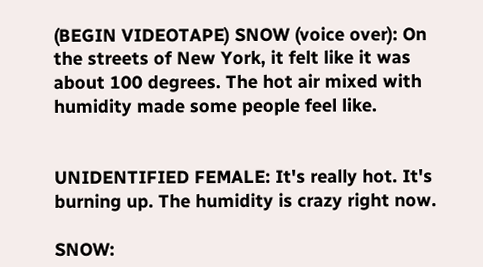(BEGIN VIDEOTAPE) SNOW (voice over): On the streets of New York, it felt like it was about 100 degrees. The hot air mixed with humidity made some people feel like.


UNIDENTIFIED FEMALE: It's really hot. It's burning up. The humidity is crazy right now.

SNOW: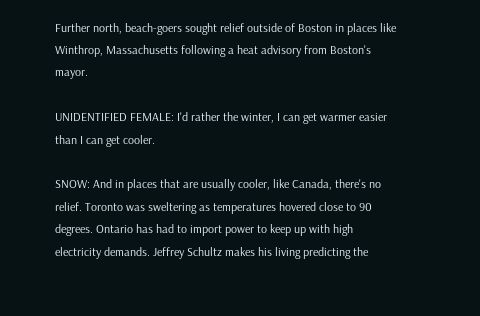Further north, beach-goers sought relief outside of Boston in places like Winthrop, Massachusetts following a heat advisory from Boston's mayor.

UNIDENTIFIED FEMALE: I'd rather the winter, I can get warmer easier than I can get cooler.

SNOW: And in places that are usually cooler, like Canada, there's no relief. Toronto was sweltering as temperatures hovered close to 90 degrees. Ontario has had to import power to keep up with high electricity demands. Jeffrey Schultz makes his living predicting the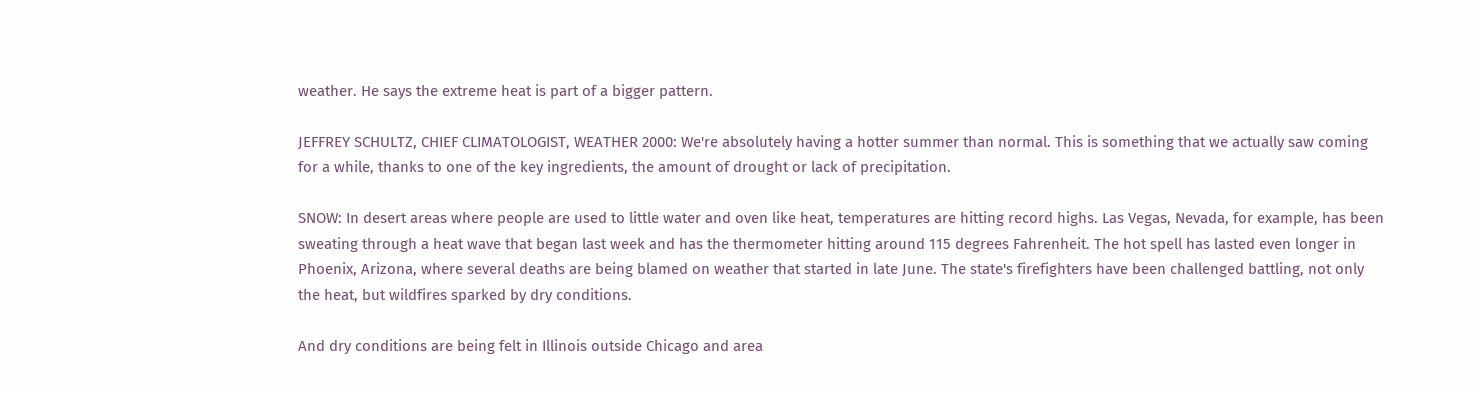weather. He says the extreme heat is part of a bigger pattern.

JEFFREY SCHULTZ, CHIEF CLIMATOLOGIST, WEATHER 2000: We're absolutely having a hotter summer than normal. This is something that we actually saw coming for a while, thanks to one of the key ingredients, the amount of drought or lack of precipitation.

SNOW: In desert areas where people are used to little water and oven like heat, temperatures are hitting record highs. Las Vegas, Nevada, for example, has been sweating through a heat wave that began last week and has the thermometer hitting around 115 degrees Fahrenheit. The hot spell has lasted even longer in Phoenix, Arizona, where several deaths are being blamed on weather that started in late June. The state's firefighters have been challenged battling, not only the heat, but wildfires sparked by dry conditions.

And dry conditions are being felt in Illinois outside Chicago and area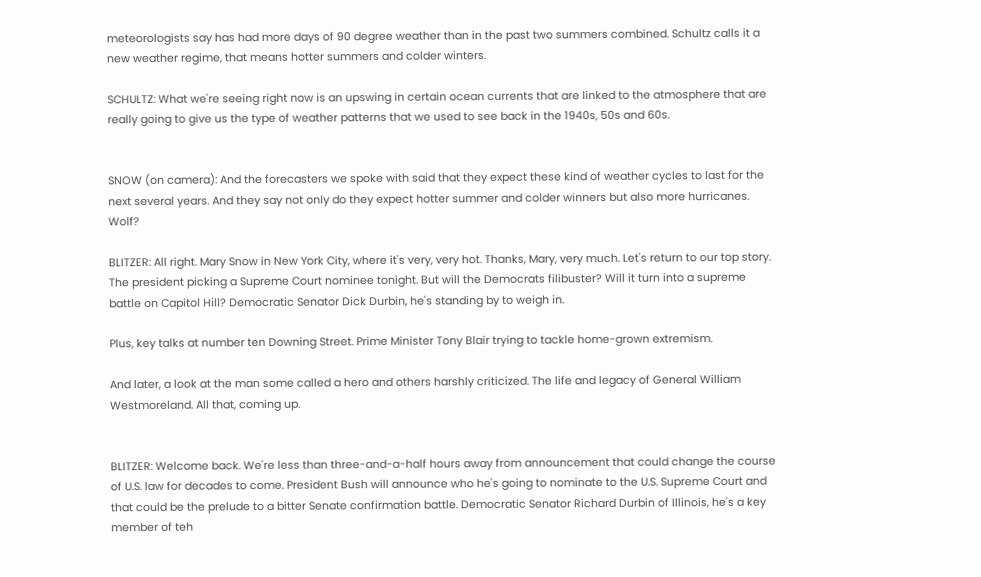meteorologists say has had more days of 90 degree weather than in the past two summers combined. Schultz calls it a new weather regime, that means hotter summers and colder winters.

SCHULTZ: What we're seeing right now is an upswing in certain ocean currents that are linked to the atmosphere that are really going to give us the type of weather patterns that we used to see back in the 1940s, 50s and 60s.


SNOW (on camera): And the forecasters we spoke with said that they expect these kind of weather cycles to last for the next several years. And they say not only do they expect hotter summer and colder winners but also more hurricanes. Wolf?

BLITZER: All right. Mary Snow in New York City, where it's very, very hot. Thanks, Mary, very much. Let's return to our top story. The president picking a Supreme Court nominee tonight. But will the Democrats filibuster? Will it turn into a supreme battle on Capitol Hill? Democratic Senator Dick Durbin, he's standing by to weigh in.

Plus, key talks at number ten Downing Street. Prime Minister Tony Blair trying to tackle home-grown extremism.

And later, a look at the man some called a hero and others harshly criticized. The life and legacy of General William Westmoreland. All that, coming up.


BLITZER: Welcome back. We're less than three-and-a-half hours away from announcement that could change the course of U.S. law for decades to come. President Bush will announce who he's going to nominate to the U.S. Supreme Court and that could be the prelude to a bitter Senate confirmation battle. Democratic Senator Richard Durbin of Illinois, he's a key member of teh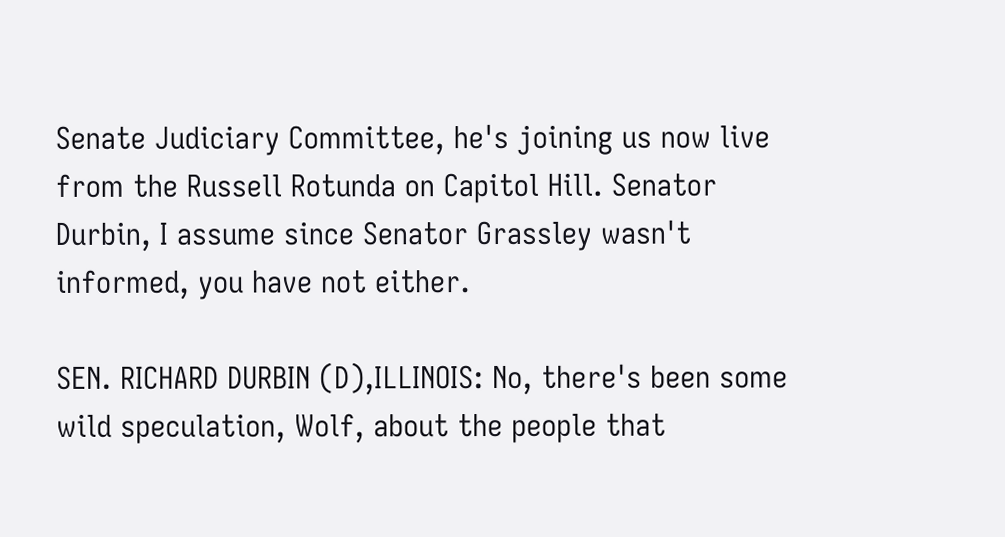Senate Judiciary Committee, he's joining us now live from the Russell Rotunda on Capitol Hill. Senator Durbin, I assume since Senator Grassley wasn't informed, you have not either.

SEN. RICHARD DURBIN (D),ILLINOIS: No, there's been some wild speculation, Wolf, about the people that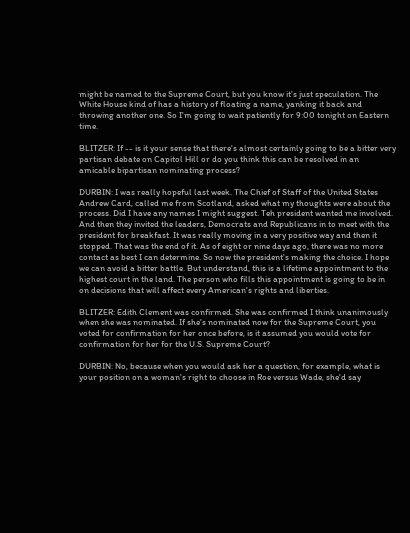might be named to the Supreme Court, but you know it's just speculation. The White House kind of has a history of floating a name, yanking it back and throwing another one. So I'm going to wait patiently for 9:00 tonight on Eastern time.

BLITZER: If -- is it your sense that there's almost certainly going to be a bitter very partisan debate on Capitol Hill or do you think this can be resolved in an amicable bipartisan nominating process?

DURBIN: I was really hopeful last week. The Chief of Staff of the United States Andrew Card, called me from Scotland, asked what my thoughts were about the process. Did I have any names I might suggest. Teh president wanted me involved. And then they invited the leaders, Democrats and Republicans in to meet with the president for breakfast. It was really moving in a very positive way and then it stopped. That was the end of it. As of eight or nine days ago, there was no more contact as best I can determine. So now the president's making the choice. I hope we can avoid a bitter battle. But understand, this is a lifetime appointment to the highest court in the land. The person who fills this appointment is going to be in on decisions that will affect every American's rights and liberties.

BLITZER: Edith Clement was confirmed. She was confirmed I think unanimously when she was nominated. If she's nominated now for the Supreme Court, you voted for confirmation for her once before, is it assumed you would vote for confirmation for her for the U.S. Supreme Court?

DURBIN: No, because when you would ask her a question, for example, what is your position on a woman's right to choose in Roe versus Wade, she'd say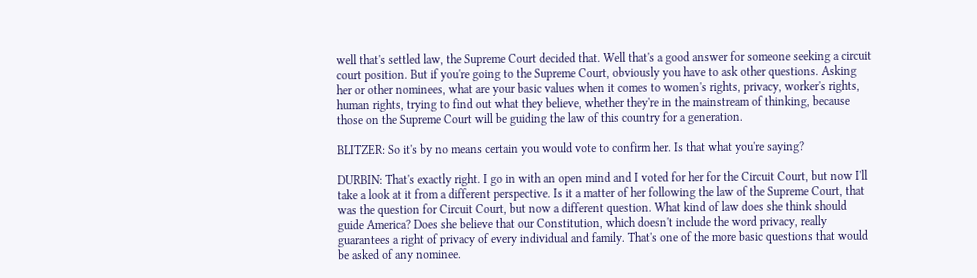well that's settled law, the Supreme Court decided that. Well that's a good answer for someone seeking a circuit court position. But if you're going to the Supreme Court, obviously you have to ask other questions. Asking her or other nominees, what are your basic values when it comes to women's rights, privacy, worker's rights, human rights, trying to find out what they believe, whether they're in the mainstream of thinking, because those on the Supreme Court will be guiding the law of this country for a generation.

BLITZER: So it's by no means certain you would vote to confirm her. Is that what you're saying?

DURBIN: That's exactly right. I go in with an open mind and I voted for her for the Circuit Court, but now I'll take a look at it from a different perspective. Is it a matter of her following the law of the Supreme Court, that was the question for Circuit Court, but now a different question. What kind of law does she think should guide America? Does she believe that our Constitution, which doesn't include the word privacy, really guarantees a right of privacy of every individual and family. That's one of the more basic questions that would be asked of any nominee.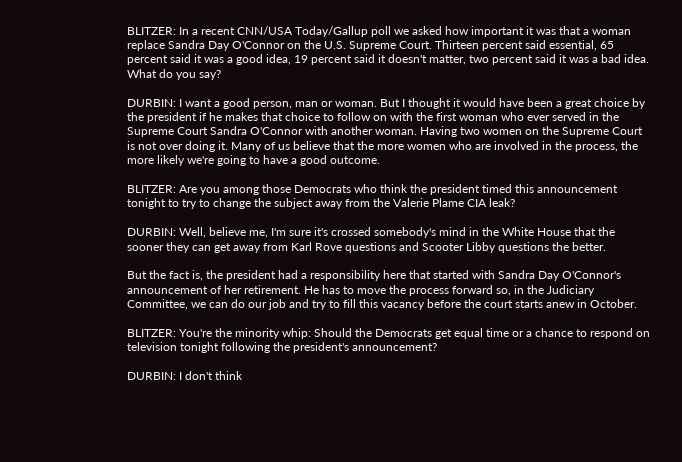BLITZER: In a recent CNN/USA Today/Gallup poll we asked how important it was that a woman replace Sandra Day O'Connor on the U.S. Supreme Court. Thirteen percent said essential, 65 percent said it was a good idea, 19 percent said it doesn't matter, two percent said it was a bad idea. What do you say?

DURBIN: I want a good person, man or woman. But I thought it would have been a great choice by the president if he makes that choice to follow on with the first woman who ever served in the Supreme Court Sandra O'Connor with another woman. Having two women on the Supreme Court is not over doing it. Many of us believe that the more women who are involved in the process, the more likely we're going to have a good outcome.

BLITZER: Are you among those Democrats who think the president timed this announcement tonight to try to change the subject away from the Valerie Plame CIA leak?

DURBIN: Well, believe me, I'm sure it's crossed somebody's mind in the White House that the sooner they can get away from Karl Rove questions and Scooter Libby questions the better.

But the fact is, the president had a responsibility here that started with Sandra Day O'Connor's announcement of her retirement. He has to move the process forward so, in the Judiciary Committee, we can do our job and try to fill this vacancy before the court starts anew in October.

BLITZER: You're the minority whip: Should the Democrats get equal time or a chance to respond on television tonight following the president's announcement?

DURBIN: I don't think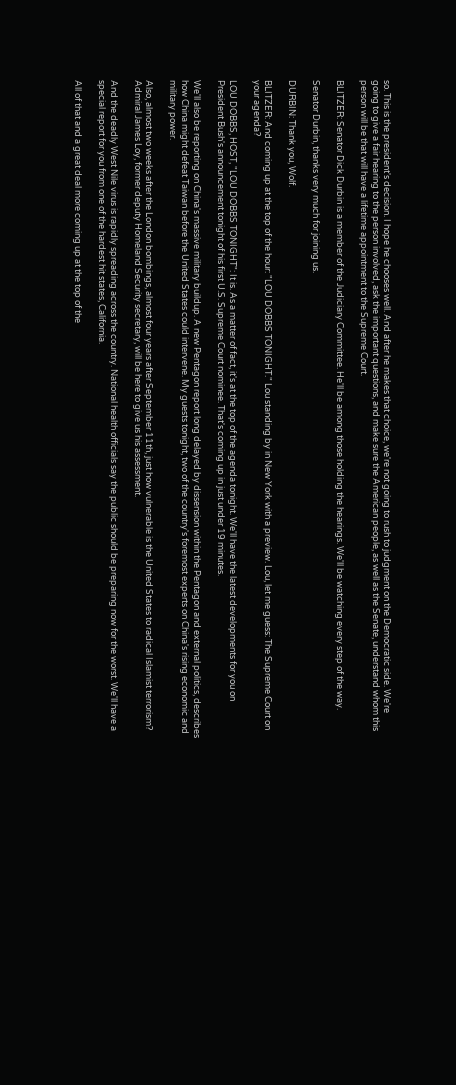so. This is the president's decision. I hope he chooses well. And after he makes that choice, we're not going to rush to judgment on the Democratic side. We're going to give a fair hearing to the person involved, ask the important questions, and make sure the American people, as well as the Senate, understand whom this person will be that will have a lifetime appointment to the Supreme Court.

BLITZER: Senator Dick Durbin is a member of the Judiciary Committee. He'll be among those holding the hearings. We'll be watching every step of the way.

Senator Durbin, thanks very much for joining us.

DURBIN: Thank you, Wolf.

BLITZER: And coming up at the top of the hour: "LOU DOBBS TONIGHT." Lou standing by in New York with a preview. Lou, let me guess: The Supreme Court on your agenda?

LOU DOBBS, HOST, "LOU DOBBS TONIGHT": It is. As a matter of fact, it's at the top of the agenda tonight. We'll have the latest developments for you on President Bush's announcement tonight of his first U.S. Supreme Court nominee. That's coming up in just under 19 minutes.

We'll also be reporting on China's massive military buildup. A new Pentagon report long delayed by dissension within the Pentagon and external politics, describes how China might defeat Taiwan before the United States could intervene. My guests tonight, two of the country's foremost experts on China's rising economic and military power.

Also, almost two weeks after the London bombings, almost four years after September 11th, just how vulnerable is the United States to radical Islamist terrorism? Admiral James Loy, former deputy Homeland Security secretary, will be here to give us his assessment.

And the deadly West Nile virus is rapidly spreading across the country. National health officials say the public should be preparing now for the worst. We'll have a special report for you from one of the hardest hit states, California.

All of that and a great deal more coming up at the top of the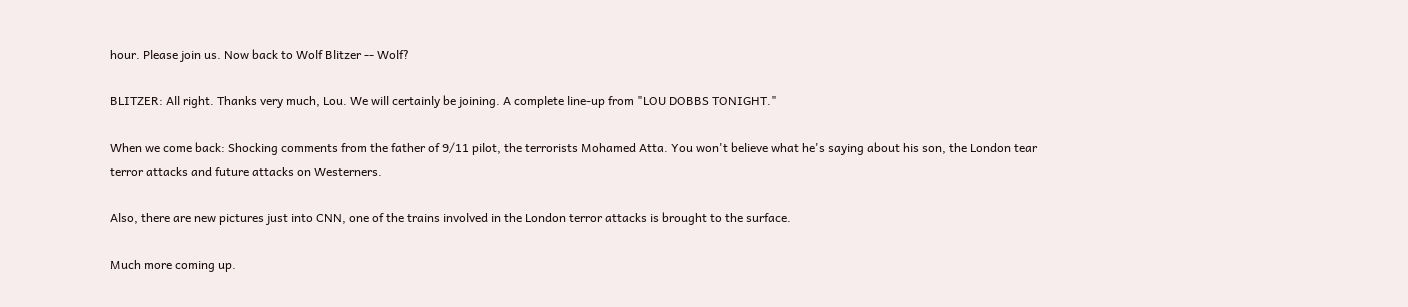hour. Please join us. Now back to Wolf Blitzer -- Wolf?

BLITZER: All right. Thanks very much, Lou. We will certainly be joining. A complete line-up from "LOU DOBBS TONIGHT."

When we come back: Shocking comments from the father of 9/11 pilot, the terrorists Mohamed Atta. You won't believe what he's saying about his son, the London tear terror attacks and future attacks on Westerners.

Also, there are new pictures just into CNN, one of the trains involved in the London terror attacks is brought to the surface.

Much more coming up.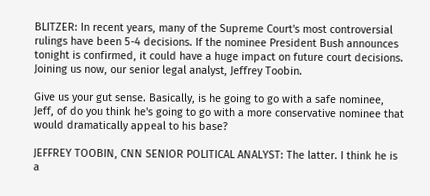BLITZER: In recent years, many of the Supreme Court's most controversial rulings have been 5-4 decisions. If the nominee President Bush announces tonight is confirmed, it could have a huge impact on future court decisions. Joining us now, our senior legal analyst, Jeffrey Toobin.

Give us your gut sense. Basically, is he going to go with a safe nominee, Jeff, of do you think he's going to go with a more conservative nominee that would dramatically appeal to his base?

JEFFREY TOOBIN, CNN SENIOR POLITICAL ANALYST: The latter. I think he is a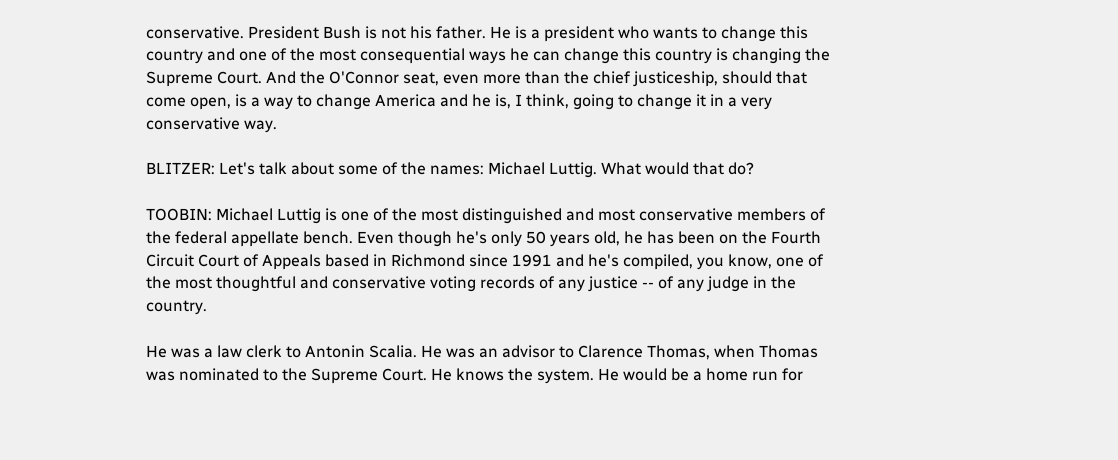conservative. President Bush is not his father. He is a president who wants to change this country and one of the most consequential ways he can change this country is changing the Supreme Court. And the O'Connor seat, even more than the chief justiceship, should that come open, is a way to change America and he is, I think, going to change it in a very conservative way.

BLITZER: Let's talk about some of the names: Michael Luttig. What would that do?

TOOBIN: Michael Luttig is one of the most distinguished and most conservative members of the federal appellate bench. Even though he's only 50 years old, he has been on the Fourth Circuit Court of Appeals based in Richmond since 1991 and he's compiled, you know, one of the most thoughtful and conservative voting records of any justice -- of any judge in the country.

He was a law clerk to Antonin Scalia. He was an advisor to Clarence Thomas, when Thomas was nominated to the Supreme Court. He knows the system. He would be a home run for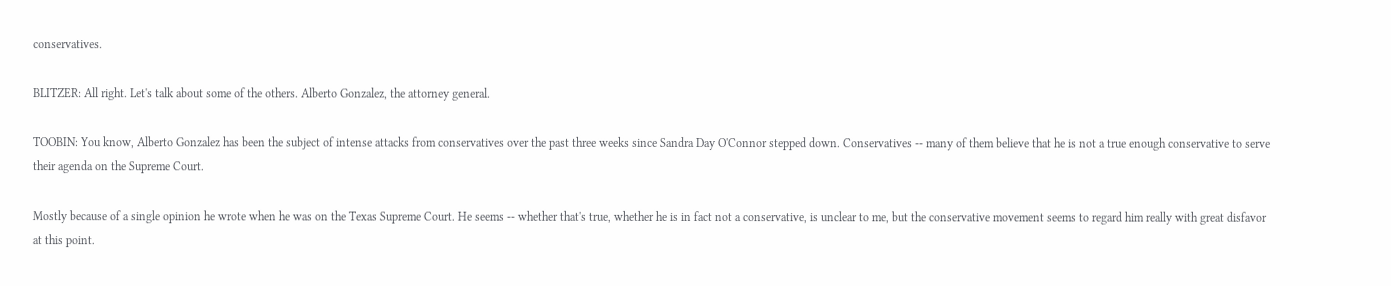conservatives.

BLITZER: All right. Let's talk about some of the others. Alberto Gonzalez, the attorney general.

TOOBIN: You know, Alberto Gonzalez has been the subject of intense attacks from conservatives over the past three weeks since Sandra Day O'Connor stepped down. Conservatives -- many of them believe that he is not a true enough conservative to serve their agenda on the Supreme Court.

Mostly because of a single opinion he wrote when he was on the Texas Supreme Court. He seems -- whether that's true, whether he is in fact not a conservative, is unclear to me, but the conservative movement seems to regard him really with great disfavor at this point.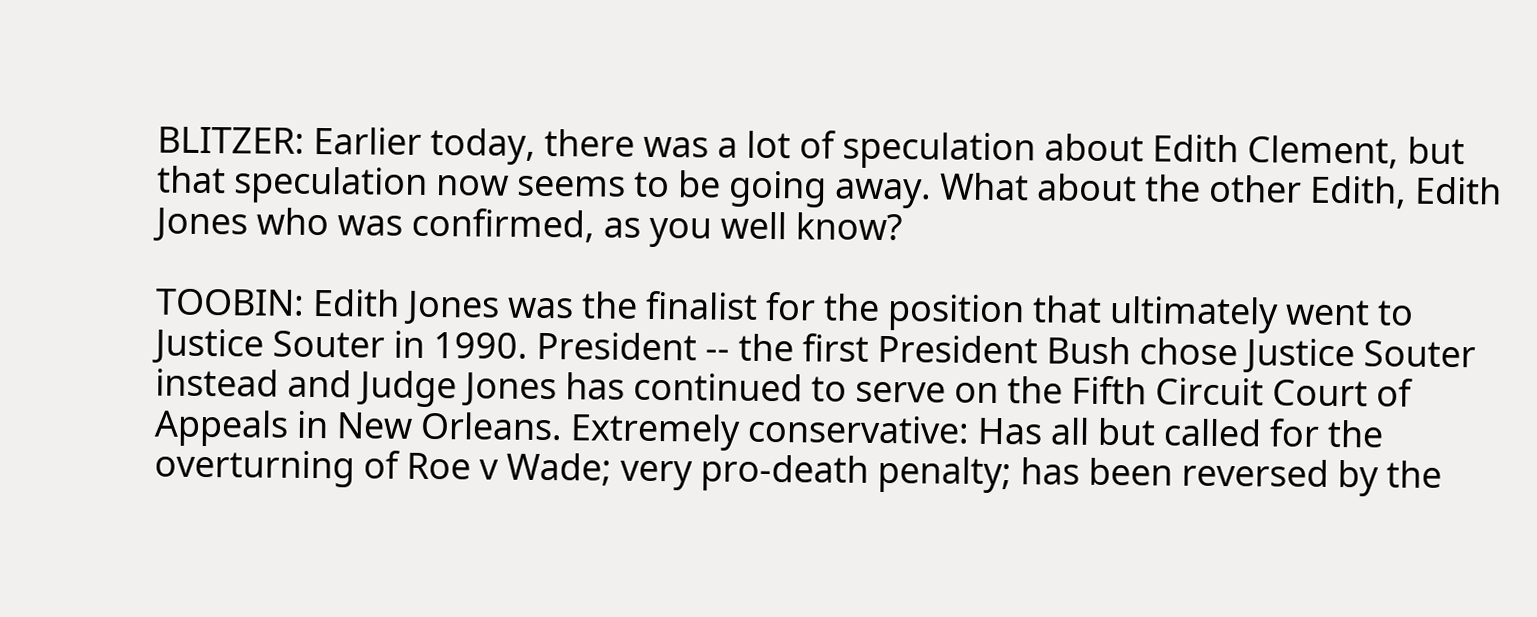BLITZER: Earlier today, there was a lot of speculation about Edith Clement, but that speculation now seems to be going away. What about the other Edith, Edith Jones who was confirmed, as you well know?

TOOBIN: Edith Jones was the finalist for the position that ultimately went to Justice Souter in 1990. President -- the first President Bush chose Justice Souter instead and Judge Jones has continued to serve on the Fifth Circuit Court of Appeals in New Orleans. Extremely conservative: Has all but called for the overturning of Roe v Wade; very pro-death penalty; has been reversed by the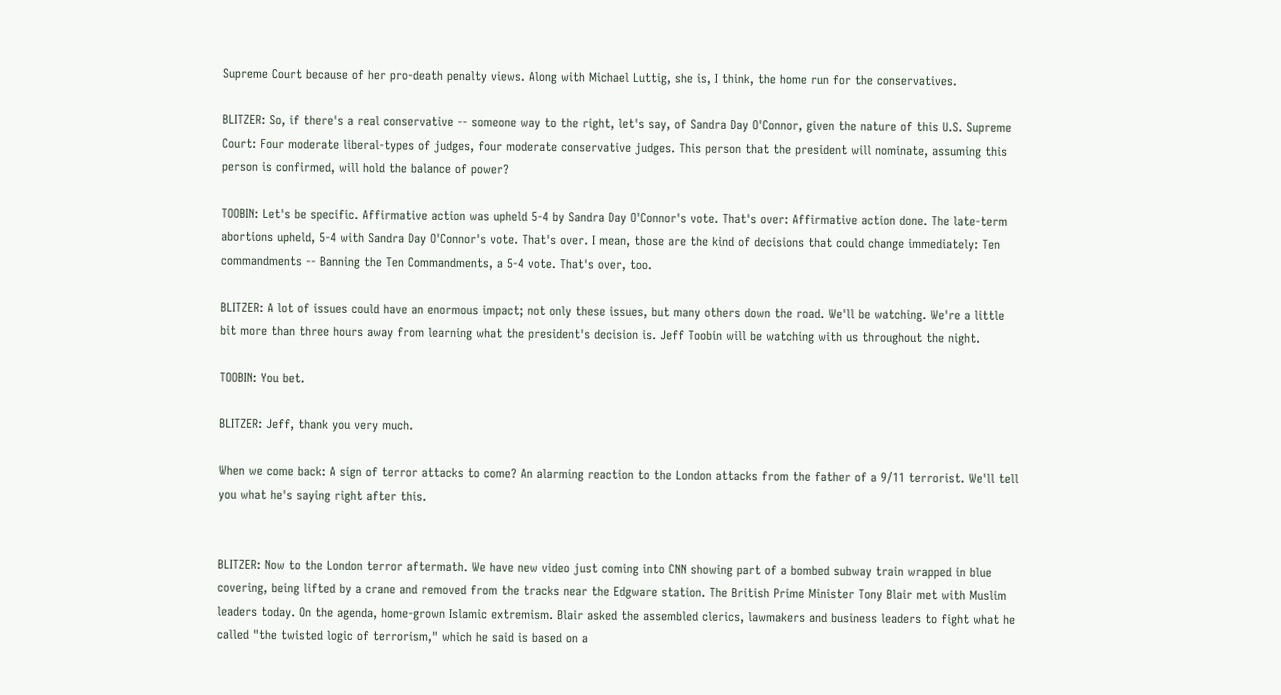Supreme Court because of her pro-death penalty views. Along with Michael Luttig, she is, I think, the home run for the conservatives.

BLITZER: So, if there's a real conservative -- someone way to the right, let's say, of Sandra Day O'Connor, given the nature of this U.S. Supreme Court: Four moderate liberal-types of judges, four moderate conservative judges. This person that the president will nominate, assuming this person is confirmed, will hold the balance of power?

TOOBIN: Let's be specific. Affirmative action was upheld 5-4 by Sandra Day O'Connor's vote. That's over: Affirmative action done. The late-term abortions upheld, 5-4 with Sandra Day O'Connor's vote. That's over. I mean, those are the kind of decisions that could change immediately: Ten commandments -- Banning the Ten Commandments, a 5-4 vote. That's over, too.

BLITZER: A lot of issues could have an enormous impact; not only these issues, but many others down the road. We'll be watching. We're a little bit more than three hours away from learning what the president's decision is. Jeff Toobin will be watching with us throughout the night.

TOOBIN: You bet.

BLITZER: Jeff, thank you very much.

When we come back: A sign of terror attacks to come? An alarming reaction to the London attacks from the father of a 9/11 terrorist. We'll tell you what he's saying right after this.


BLITZER: Now to the London terror aftermath. We have new video just coming into CNN showing part of a bombed subway train wrapped in blue covering, being lifted by a crane and removed from the tracks near the Edgware station. The British Prime Minister Tony Blair met with Muslim leaders today. On the agenda, home-grown Islamic extremism. Blair asked the assembled clerics, lawmakers and business leaders to fight what he called "the twisted logic of terrorism," which he said is based on a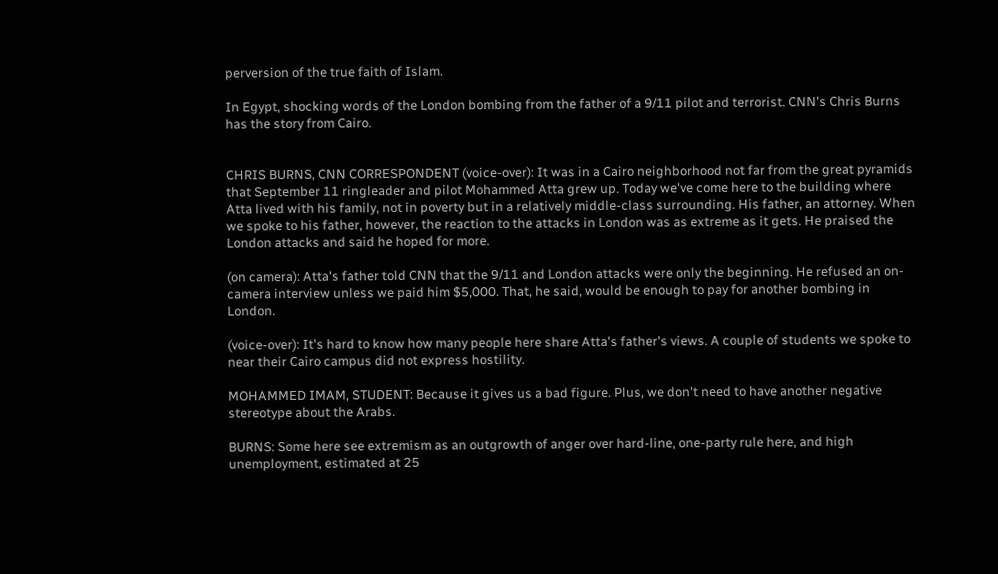perversion of the true faith of Islam.

In Egypt, shocking words of the London bombing from the father of a 9/11 pilot and terrorist. CNN's Chris Burns has the story from Cairo.


CHRIS BURNS, CNN CORRESPONDENT (voice-over): It was in a Cairo neighborhood not far from the great pyramids that September 11 ringleader and pilot Mohammed Atta grew up. Today we've come here to the building where Atta lived with his family, not in poverty but in a relatively middle-class surrounding. His father, an attorney. When we spoke to his father, however, the reaction to the attacks in London was as extreme as it gets. He praised the London attacks and said he hoped for more.

(on camera): Atta's father told CNN that the 9/11 and London attacks were only the beginning. He refused an on-camera interview unless we paid him $5,000. That, he said, would be enough to pay for another bombing in London.

(voice-over): It's hard to know how many people here share Atta's father's views. A couple of students we spoke to near their Cairo campus did not express hostility.

MOHAMMED IMAM, STUDENT: Because it gives us a bad figure. Plus, we don't need to have another negative stereotype about the Arabs.

BURNS: Some here see extremism as an outgrowth of anger over hard-line, one-party rule here, and high unemployment, estimated at 25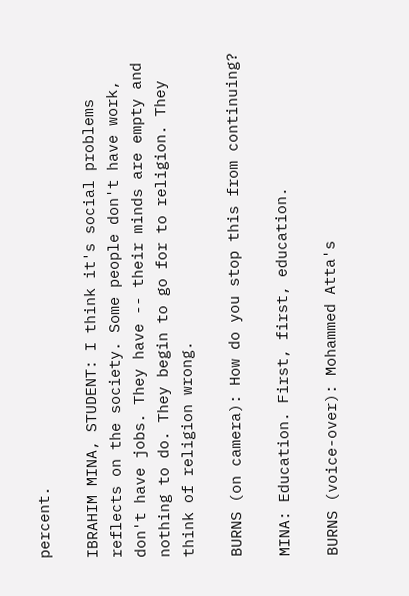percent.

IBRAHIM MINA, STUDENT: I think it's social problems reflects on the society. Some people don't have work, don't have jobs. They have -- their minds are empty and nothing to do. They begin to go for to religion. They think of religion wrong.

BURNS (on camera): How do you stop this from continuing?

MINA: Education. First, first, education.

BURNS (voice-over): Mohammed Atta's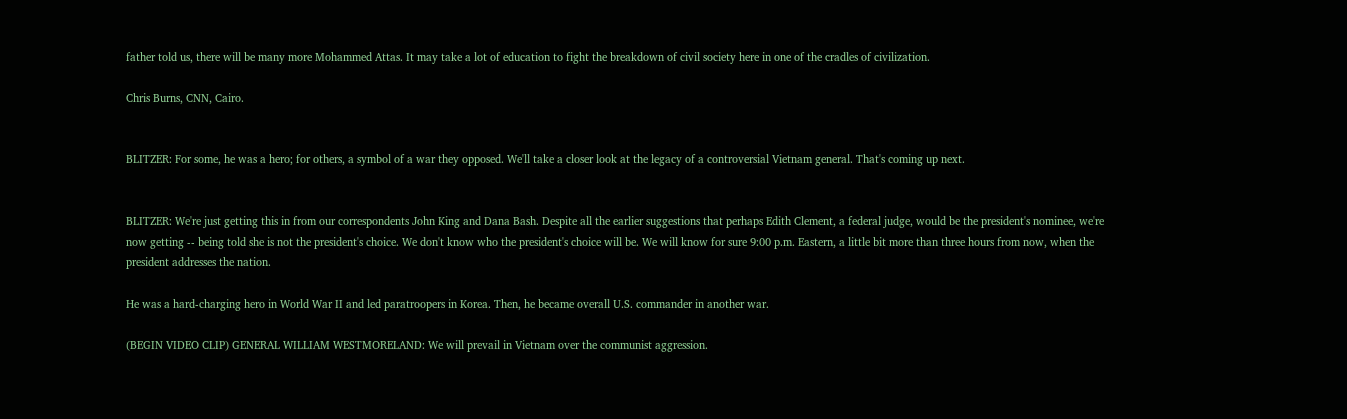father told us, there will be many more Mohammed Attas. It may take a lot of education to fight the breakdown of civil society here in one of the cradles of civilization.

Chris Burns, CNN, Cairo.


BLITZER: For some, he was a hero; for others, a symbol of a war they opposed. We'll take a closer look at the legacy of a controversial Vietnam general. That's coming up next.


BLITZER: We're just getting this in from our correspondents John King and Dana Bash. Despite all the earlier suggestions that perhaps Edith Clement, a federal judge, would be the president's nominee, we're now getting -- being told she is not the president's choice. We don't know who the president's choice will be. We will know for sure 9:00 p.m. Eastern, a little bit more than three hours from now, when the president addresses the nation.

He was a hard-charging hero in World War II and led paratroopers in Korea. Then, he became overall U.S. commander in another war.

(BEGIN VIDEO CLIP) GENERAL WILLIAM WESTMORELAND: We will prevail in Vietnam over the communist aggression.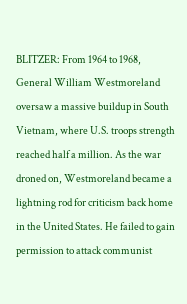BLITZER: From 1964 to 1968, General William Westmoreland oversaw a massive buildup in South Vietnam, where U.S. troops strength reached half a million. As the war droned on, Westmoreland became a lightning rod for criticism back home in the United States. He failed to gain permission to attack communist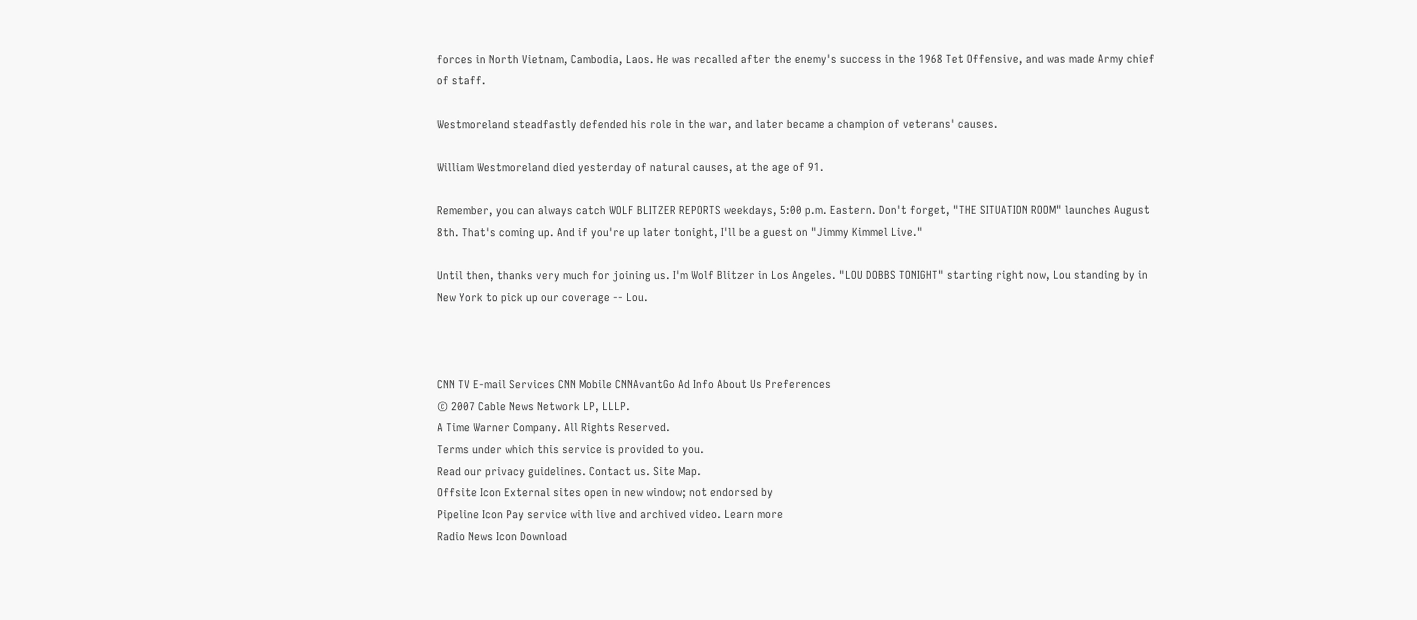forces in North Vietnam, Cambodia, Laos. He was recalled after the enemy's success in the 1968 Tet Offensive, and was made Army chief of staff.

Westmoreland steadfastly defended his role in the war, and later became a champion of veterans' causes.

William Westmoreland died yesterday of natural causes, at the age of 91.

Remember, you can always catch WOLF BLITZER REPORTS weekdays, 5:00 p.m. Eastern. Don't forget, "THE SITUATION ROOM" launches August 8th. That's coming up. And if you're up later tonight, I'll be a guest on "Jimmy Kimmel Live."

Until then, thanks very much for joining us. I'm Wolf Blitzer in Los Angeles. "LOU DOBBS TONIGHT" starting right now, Lou standing by in New York to pick up our coverage -- Lou.



CNN TV E-mail Services CNN Mobile CNNAvantGo Ad Info About Us Preferences
© 2007 Cable News Network LP, LLLP.
A Time Warner Company. All Rights Reserved.
Terms under which this service is provided to you.
Read our privacy guidelines. Contact us. Site Map.
Offsite Icon External sites open in new window; not endorsed by
Pipeline Icon Pay service with live and archived video. Learn more
Radio News Icon Download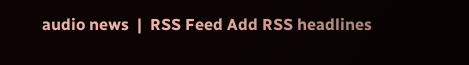audio news  |  RSS Feed Add RSS headlines